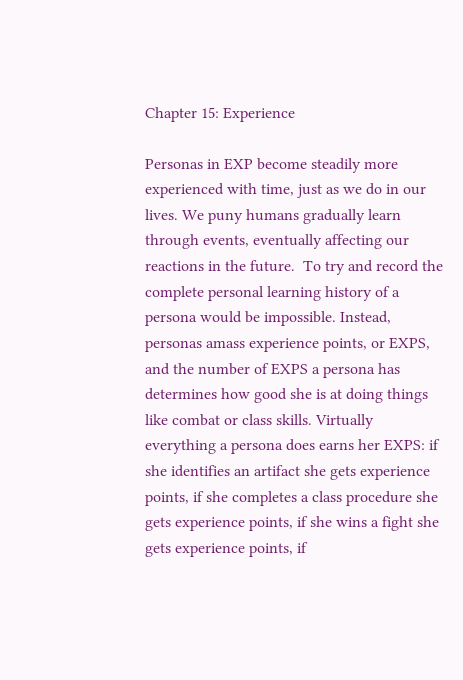Chapter 15: Experience

Personas in EXP become steadily more experienced with time, just as we do in our lives. We puny humans gradually learn through events, eventually affecting our reactions in the future.  To try and record the complete personal learning history of a persona would be impossible. Instead, personas amass experience points, or EXPS, and the number of EXPS a persona has determines how good she is at doing things like combat or class skills. Virtually everything a persona does earns her EXPS: if she identifies an artifact she gets experience points, if she completes a class procedure she gets experience points, if she wins a fight she gets experience points, if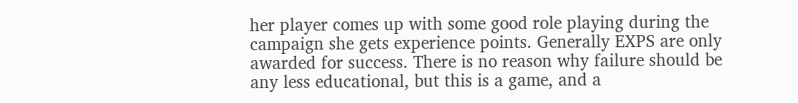her player comes up with some good role playing during the campaign she gets experience points. Generally EXPS are only awarded for success. There is no reason why failure should be any less educational, but this is a game, and a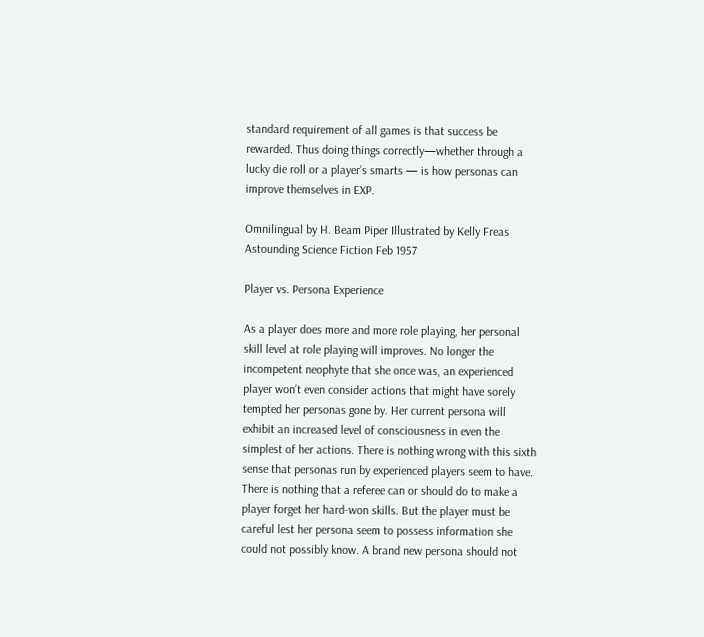standard requirement of all games is that success be rewarded. Thus doing things correctly—whether through a lucky die roll or a player’s smarts — is how personas can improve themselves in EXP.

Omnilingual by H. Beam Piper Illustrated by Kelly Freas Astounding Science Fiction Feb 1957

Player vs. Persona Experience

As a player does more and more role playing, her personal skill level at role playing will improves. No longer the incompetent neophyte that she once was, an experienced player won’t even consider actions that might have sorely tempted her personas gone by. Her current persona will exhibit an increased level of consciousness in even the simplest of her actions. There is nothing wrong with this sixth sense that personas run by experienced players seem to have. There is nothing that a referee can or should do to make a player forget her hard-won skills. But the player must be careful lest her persona seem to possess information she could not possibly know. A brand new persona should not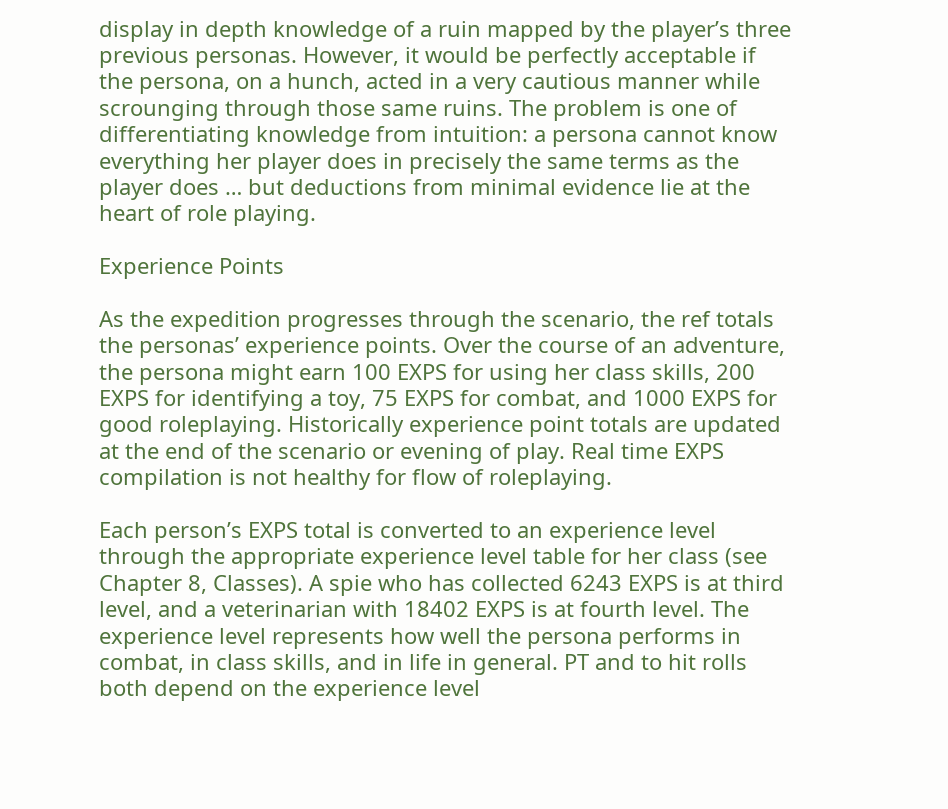display in depth knowledge of a ruin mapped by the player’s three previous personas. However, it would be perfectly acceptable if the persona, on a hunch, acted in a very cautious manner while scrounging through those same ruins. The problem is one of differentiating knowledge from intuition: a persona cannot know everything her player does in precisely the same terms as the player does … but deductions from minimal evidence lie at the heart of role playing.

Experience Points

As the expedition progresses through the scenario, the ref totals the personas’ experience points. Over the course of an adventure, the persona might earn 100 EXPS for using her class skills, 200 EXPS for identifying a toy, 75 EXPS for combat, and 1000 EXPS for good roleplaying. Historically experience point totals are updated at the end of the scenario or evening of play. Real time EXPS compilation is not healthy for flow of roleplaying.

Each person’s EXPS total is converted to an experience level through the appropriate experience level table for her class (see Chapter 8, Classes). A spie who has collected 6243 EXPS is at third level, and a veterinarian with 18402 EXPS is at fourth level. The experience level represents how well the persona performs in combat, in class skills, and in life in general. PT and to hit rolls both depend on the experience level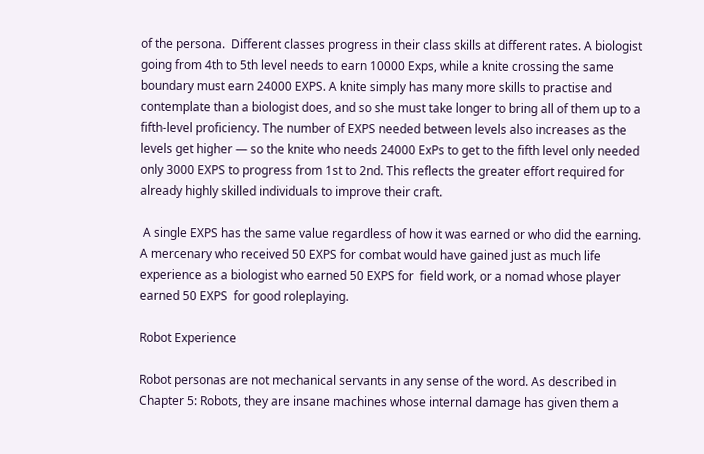of the persona.  Different classes progress in their class skills at different rates. A biologist going from 4th to 5th level needs to earn 10000 Exps, while a knite crossing the same boundary must earn 24000 EXPS. A knite simply has many more skills to practise and contemplate than a biologist does, and so she must take longer to bring all of them up to a fifth-level proficiency. The number of EXPS needed between levels also increases as the levels get higher — so the knite who needs 24000 ExPs to get to the fifth level only needed only 3000 EXPS to progress from 1st to 2nd. This reflects the greater effort required for already highly skilled individuals to improve their craft.

 A single EXPS has the same value regardless of how it was earned or who did the earning. A mercenary who received 50 EXPS for combat would have gained just as much life experience as a biologist who earned 50 EXPS for  field work, or a nomad whose player earned 50 EXPS  for good roleplaying.

Robot Experience

Robot personas are not mechanical servants in any sense of the word. As described in Chapter 5: Robots, they are insane machines whose internal damage has given them a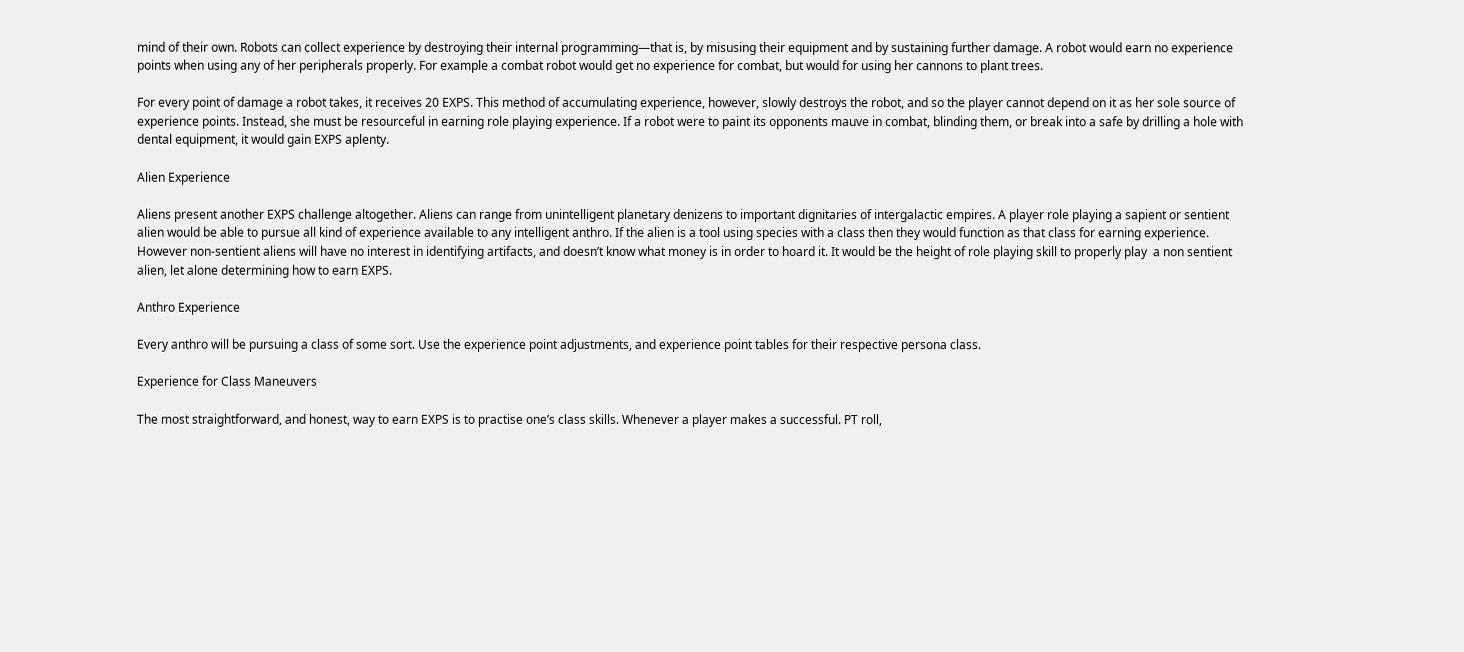mind of their own. Robots can collect experience by destroying their internal programming—that is, by misusing their equipment and by sustaining further damage. A robot would earn no experience points when using any of her peripherals properly. For example a combat robot would get no experience for combat, but would for using her cannons to plant trees.

For every point of damage a robot takes, it receives 20 EXPS. This method of accumulating experience, however, slowly destroys the robot, and so the player cannot depend on it as her sole source of experience points. Instead, she must be resourceful in earning role playing experience. If a robot were to paint its opponents mauve in combat, blinding them, or break into a safe by drilling a hole with dental equipment, it would gain EXPS aplenty.

Alien Experience

Aliens present another EXPS challenge altogether. Aliens can range from unintelligent planetary denizens to important dignitaries of intergalactic empires. A player role playing a sapient or sentient alien would be able to pursue all kind of experience available to any intelligent anthro. If the alien is a tool using species with a class then they would function as that class for earning experience. However non-sentient aliens will have no interest in identifying artifacts, and doesn’t know what money is in order to hoard it. It would be the height of role playing skill to properly play  a non sentient alien, let alone determining how to earn EXPS.

Anthro Experience

Every anthro will be pursuing a class of some sort. Use the experience point adjustments, and experience point tables for their respective persona class.

Experience for Class Maneuvers

The most straightforward, and honest, way to earn EXPS is to practise one’s class skills. Whenever a player makes a successful. PT roll,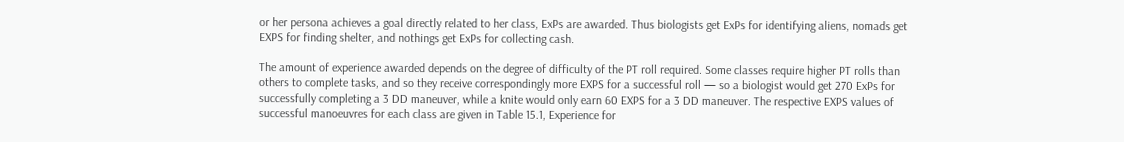or her persona achieves a goal directly related to her class, ExPs are awarded. Thus biologists get ExPs for identifying aliens, nomads get EXPS for finding shelter, and nothings get ExPs for collecting cash.

The amount of experience awarded depends on the degree of difficulty of the PT roll required. Some classes require higher PT rolls than others to complete tasks, and so they receive correspondingly more EXPS for a successful roll — so a biologist would get 270 ExPs for successfully completing a 3 DD maneuver, while a knite would only earn 60 EXPS for a 3 DD maneuver. The respective EXPS values of successful manoeuvres for each class are given in Table 15.1, Experience for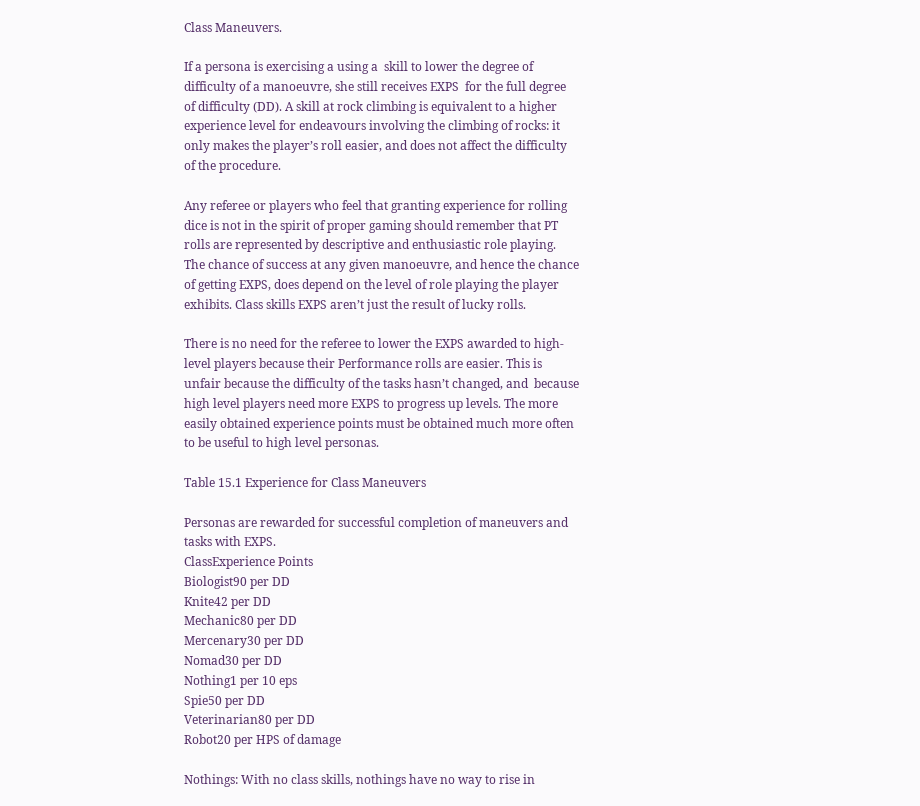Class Maneuvers.

If a persona is exercising a using a  skill to lower the degree of difficulty of a manoeuvre, she still receives EXPS  for the full degree of difficulty (DD). A skill at rock climbing is equivalent to a higher experience level for endeavours involving the climbing of rocks: it only makes the player’s roll easier, and does not affect the difficulty of the procedure.

Any referee or players who feel that granting experience for rolling dice is not in the spirit of proper gaming should remember that PT rolls are represented by descriptive and enthusiastic role playing. The chance of success at any given manoeuvre, and hence the chance of getting EXPS, does depend on the level of role playing the player exhibits. Class skills EXPS aren’t just the result of lucky rolls.

There is no need for the referee to lower the EXPS awarded to high-level players because their Performance rolls are easier. This is unfair because the difficulty of the tasks hasn’t changed, and  because high level players need more EXPS to progress up levels. The more easily obtained experience points must be obtained much more often to be useful to high level personas.

Table 15.1 Experience for Class Maneuvers

Personas are rewarded for successful completion of maneuvers and tasks with EXPS.
ClassExperience Points
Biologist90 per DD
Knite42 per DD
Mechanic80 per DD
Mercenary30 per DD
Nomad30 per DD
Nothing1 per 10 eps
Spie50 per DD
Veterinarian80 per DD
Robot20 per HPS of damage

Nothings: With no class skills, nothings have no way to rise in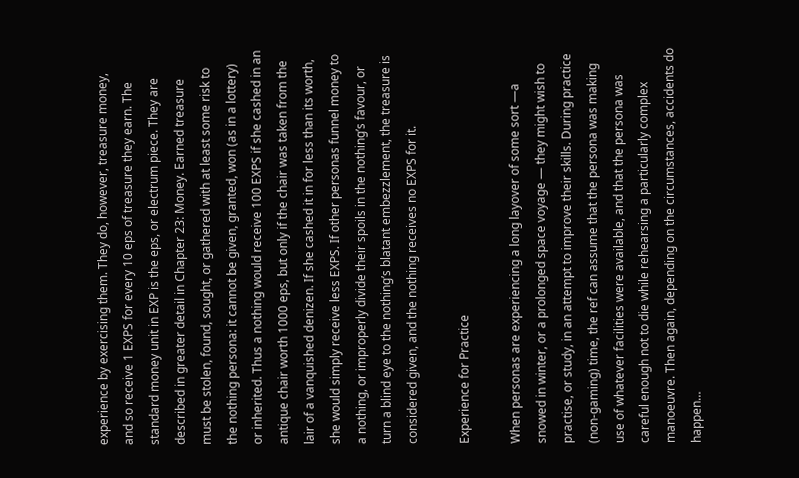experience by exercising them. They do, however, treasure money, and so receive 1 EXPS for every 10 eps of treasure they earn. The standard money unit in EXP is the eps, or electrum piece. They are described in greater detail in Chapter 23: Money. Earned treasure must be stolen, found, sought, or gathered with at least some risk to the nothing persona: it cannot be given, granted, won (as in a lottery) or inherited. Thus a nothing would receive 100 EXPS if she cashed in an antique chair worth 1000 eps, but only if the chair was taken from the lair of a vanquished denizen. If she cashed it in for less than its worth, she would simply receive less EXPS. If other personas funnel money to a nothing, or improperly divide their spoils in the nothing’s favour, or turn a blind eye to the nothing’s blatant embezzlement, the treasure is considered given, and the nothing receives no EXPS for it.

Experience for Practice

When personas are experiencing a long layover of some sort —a snowed in winter, or a prolonged space voyage — they might wish to practise, or study, in an attempt to improve their skills. During practice (non-gaming) time, the ref can assume that the persona was making use of whatever facilities were available, and that the persona was careful enough not to die while rehearsing a particularly complex manoeuvre. Then again, depending on the circumstances, accidents do happen…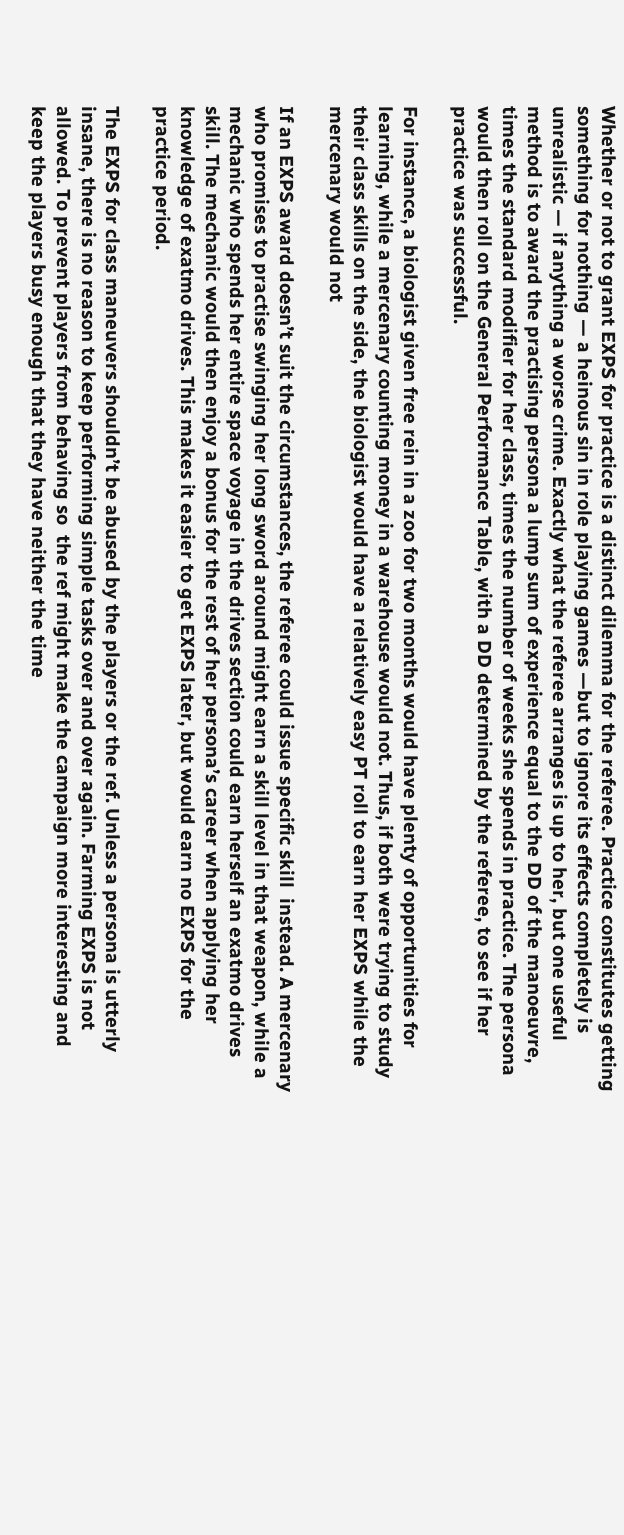Whether or not to grant EXPS for practice is a distinct dilemma for the referee. Practice constitutes getting something for nothing — a heinous sin in role playing games —but to ignore its effects completely is unrealistic — if anything a worse crime. Exactly what the referee arranges is up to her, but one useful method is to award the practising persona a lump sum of experience equal to the DD of the manoeuvre, times the standard modifier for her class, times the number of weeks she spends in practice. The persona would then roll on the General Performance Table, with a DD determined by the referee, to see if her practice was successful.

For instance, a biologist given free rein in a zoo for two months would have plenty of opportunities for learning, while a mercenary counting money in a warehouse would not. Thus, if both were trying to study their class skills on the side, the biologist would have a relatively easy PT roll to earn her EXPS while the mercenary would not

If an EXPS award doesn’t suit the circumstances, the referee could issue specific skill  instead. A mercenary who promises to practise swinging her long sword around might earn a skill level in that weapon, while a mechanic who spends her entire space voyage in the drives section could earn herself an exatmo drives skill. The mechanic would then enjoy a bonus for the rest of her persona’s career when applying her knowledge of exatmo drives. This makes it easier to get EXPS later, but would earn no EXPS for the practice period.

The EXPS for class maneuvers shouldn’t be abused by the players or the ref. Unless a persona is utterly insane, there is no reason to keep performing simple tasks over and over again. Farming EXPS is not allowed. To prevent players from behaving so  the ref might make the campaign more interesting and keep the players busy enough that they have neither the time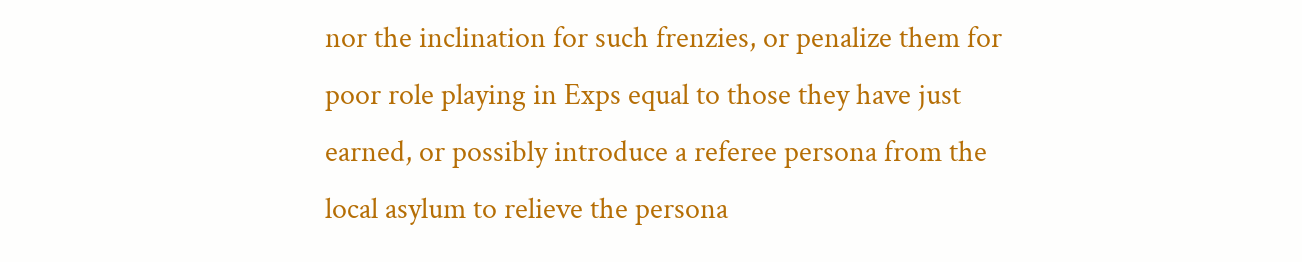nor the inclination for such frenzies, or penalize them for poor role playing in Exps equal to those they have just earned, or possibly introduce a referee persona from the local asylum to relieve the persona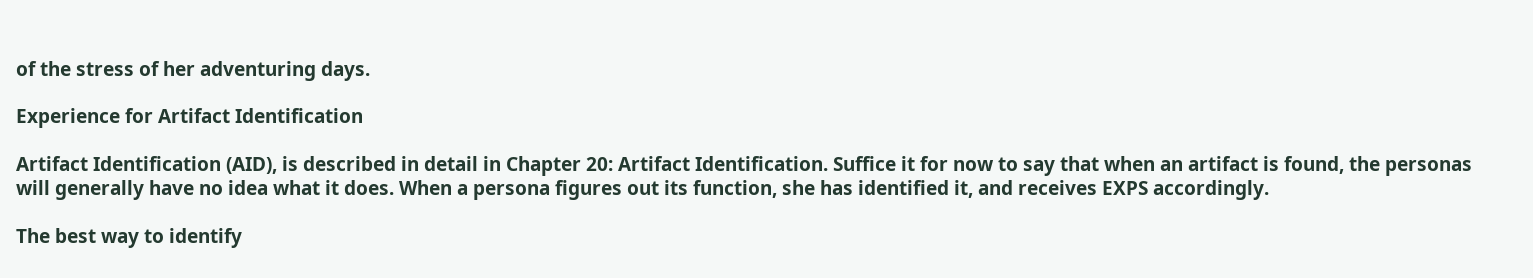of the stress of her adventuring days.

Experience for Artifact Identification

Artifact Identification (AID), is described in detail in Chapter 20: Artifact Identification. Suffice it for now to say that when an artifact is found, the personas will generally have no idea what it does. When a persona figures out its function, she has identified it, and receives EXPS accordingly.

The best way to identify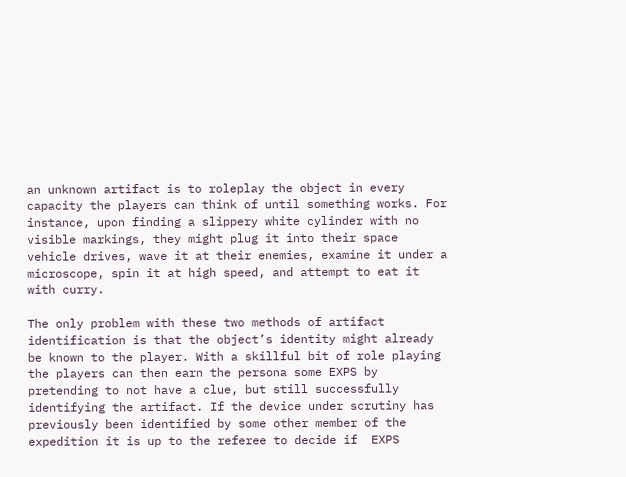an unknown artifact is to roleplay the object in every capacity the players can think of until something works. For instance, upon finding a slippery white cylinder with no visible markings, they might plug it into their space vehicle drives, wave it at their enemies, examine it under a microscope, spin it at high speed, and attempt to eat it with curry.

The only problem with these two methods of artifact identification is that the object’s identity might already be known to the player. With a skillful bit of role playing the players can then earn the persona some EXPS by pretending to not have a clue, but still successfully identifying the artifact. If the device under scrutiny has previously been identified by some other member of the expedition it is up to the referee to decide if  EXPS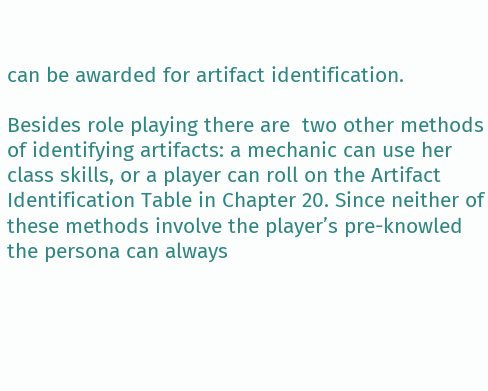can be awarded for artifact identification.

Besides role playing there are  two other methods of identifying artifacts: a mechanic can use her class skills, or a player can roll on the Artifact Identification Table in Chapter 20. Since neither of these methods involve the player’s pre-knowled the persona can always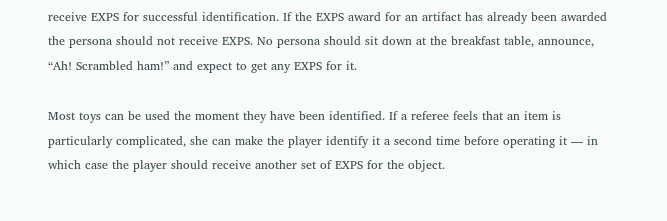receive EXPS for successful identification. If the EXPS award for an artifact has already been awarded the persona should not receive EXPS. No persona should sit down at the breakfast table, announce, “Ah! Scrambled ham!” and expect to get any EXPS for it.

Most toys can be used the moment they have been identified. If a referee feels that an item is particularly complicated, she can make the player identify it a second time before operating it — in which case the player should receive another set of EXPS for the object.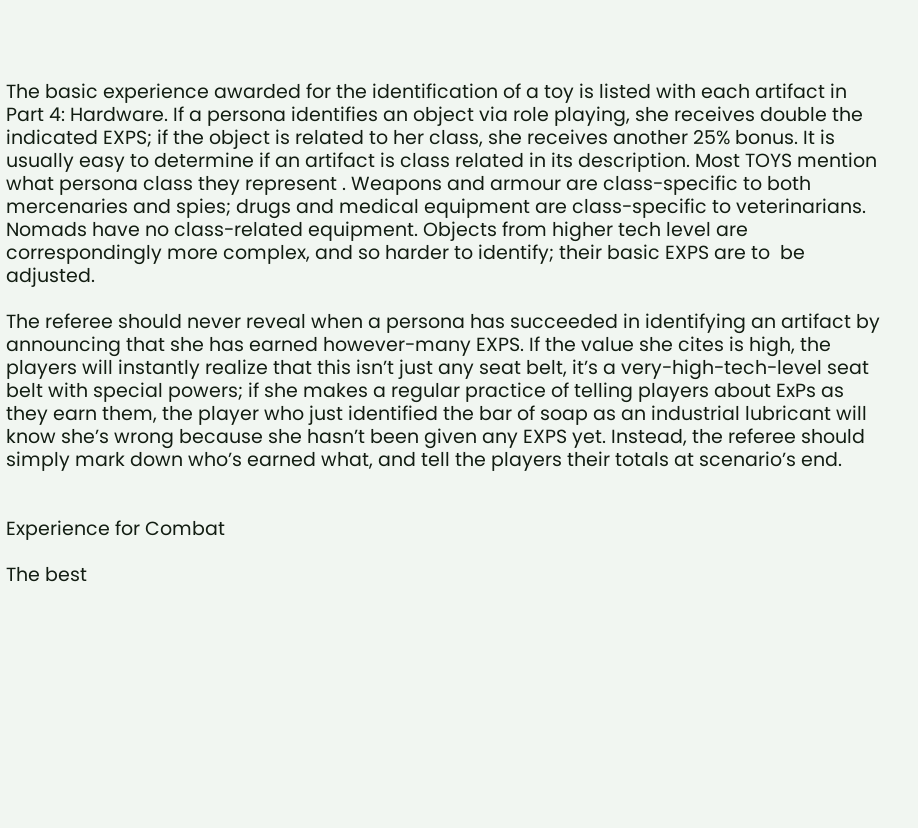The basic experience awarded for the identification of a toy is listed with each artifact in Part 4: Hardware. If a persona identifies an object via role playing, she receives double the indicated EXPS; if the object is related to her class, she receives another 25% bonus. It is usually easy to determine if an artifact is class related in its description. Most TOYS mention what persona class they represent . Weapons and armour are class-specific to both mercenaries and spies; drugs and medical equipment are class-specific to veterinarians. Nomads have no class-related equipment. Objects from higher tech level are correspondingly more complex, and so harder to identify; their basic EXPS are to  be adjusted.

The referee should never reveal when a persona has succeeded in identifying an artifact by announcing that she has earned however-many EXPS. If the value she cites is high, the players will instantly realize that this isn’t just any seat belt, it’s a very-high-tech-level seat belt with special powers; if she makes a regular practice of telling players about ExPs as they earn them, the player who just identified the bar of soap as an industrial lubricant will know she’s wrong because she hasn’t been given any EXPS yet. Instead, the referee should simply mark down who’s earned what, and tell the players their totals at scenario’s end.


Experience for Combat

The best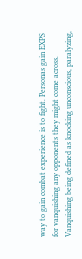way to gain combat experience is to fight. Personas gain EXPS for vanquishing any opponents they might come across.  Vanquishing being defined as knocking unconscious, paralyzing,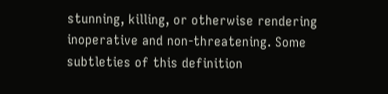stunning, killing, or otherwise rendering inoperative and non-threatening. Some subtleties of this definition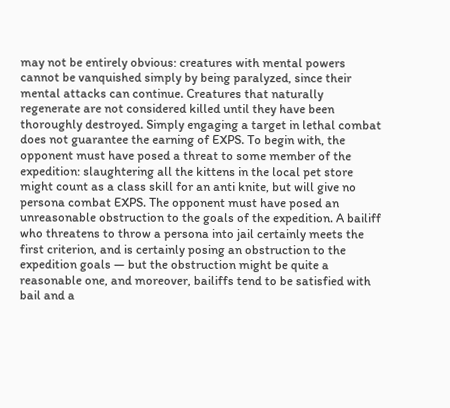may not be entirely obvious: creatures with mental powers cannot be vanquished simply by being paralyzed, since their mental attacks can continue. Creatures that naturally regenerate are not considered killed until they have been thoroughly destroyed. Simply engaging a target in lethal combat does not guarantee the earning of EXPS. To begin with, the opponent must have posed a threat to some member of the expedition: slaughtering all the kittens in the local pet store might count as a class skill for an anti knite, but will give no persona combat EXPS. The opponent must have posed an unreasonable obstruction to the goals of the expedition. A bailiff who threatens to throw a persona into jail certainly meets the first criterion, and is certainly posing an obstruction to the expedition goals — but the obstruction might be quite a reasonable one, and moreover, bailiffs tend to be satisfied with bail and a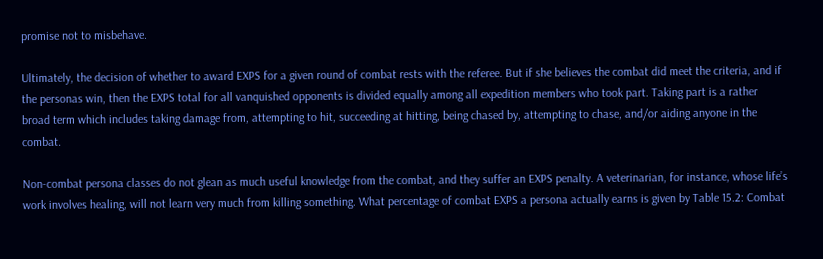promise not to misbehave.

Ultimately, the decision of whether to award EXPS for a given round of combat rests with the referee. But if she believes the combat did meet the criteria, and if the personas win, then the EXPS total for all vanquished opponents is divided equally among all expedition members who took part. Taking part is a rather broad term which includes taking damage from, attempting to hit, succeeding at hitting, being chased by, attempting to chase, and/or aiding anyone in the combat.

Non-combat persona classes do not glean as much useful knowledge from the combat, and they suffer an EXPS penalty. A veterinarian, for instance, whose life’s work involves healing, will not learn very much from killing something. What percentage of combat EXPS a persona actually earns is given by Table 15.2: Combat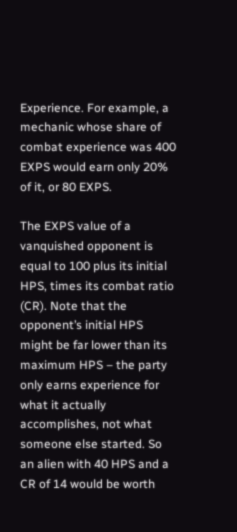Experience. For example, a mechanic whose share of combat experience was 400 EXPS would earn only 20% of it, or 80 EXPS.

The EXPS value of a vanquished opponent is equal to 100 plus its initial HPS, times its combat ratio (CR). Note that the opponent’s initial HPS might be far lower than its maximum HPS – the party only earns experience for what it actually accomplishes, not what someone else started. So an alien with 40 HPS and a CR of 14 would be worth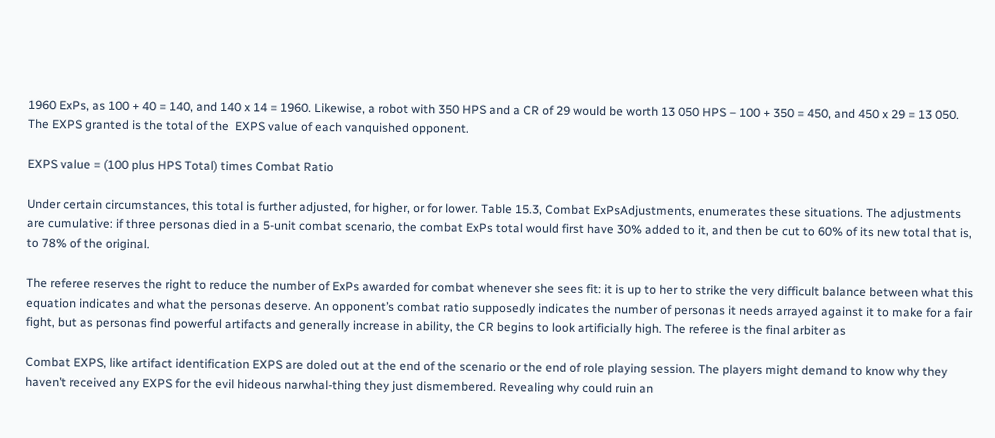1960 ExPs, as 100 + 40 = 140, and 140 x 14 = 1960. Likewise, a robot with 350 HPS and a CR of 29 would be worth 13 050 HPS – 100 + 350 = 450, and 450 x 29 = 13 050. The EXPS granted is the total of the  EXPS value of each vanquished opponent.

EXPS value = (100 plus HPS Total) times Combat Ratio

Under certain circumstances, this total is further adjusted, for higher, or for lower. Table 15.3, Combat ExPsAdjustments, enumerates these situations. The adjustments are cumulative: if three personas died in a 5-unit combat scenario, the combat ExPs total would first have 30% added to it, and then be cut to 60% of its new total that is, to 78% of the original.

The referee reserves the right to reduce the number of ExPs awarded for combat whenever she sees fit: it is up to her to strike the very difficult balance between what this equation indicates and what the personas deserve. An opponent’s combat ratio supposedly indicates the number of personas it needs arrayed against it to make for a fair fight, but as personas find powerful artifacts and generally increase in ability, the CR begins to look artificially high. The referee is the final arbiter as

Combat EXPS, like artifact identification EXPS are doled out at the end of the scenario or the end of role playing session. The players might demand to know why they haven’t received any EXPS for the evil hideous narwhal-thing they just dismembered. Revealing why could ruin an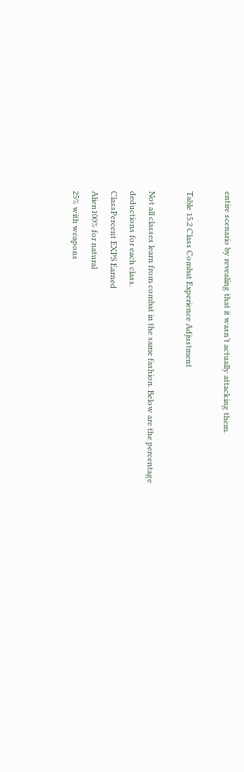entire scenario by revealing that it wasn’t actually attacking them.

Table 15.2 Class Combat Experience Adjustment

Not all classes learn from combat in the same fashion. Below are the percentage deductions for each class.
ClassPercent EXPS Earned
Alien100% for natural
25% with weapons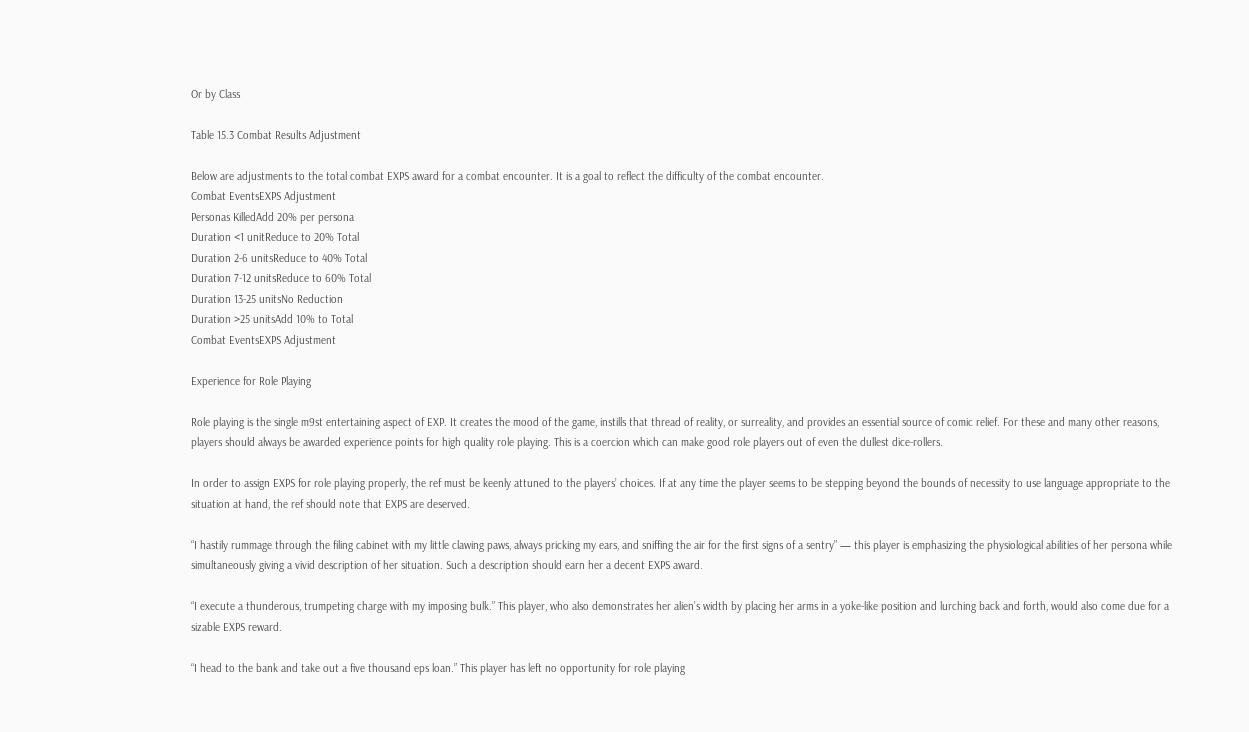Or by Class

Table 15.3 Combat Results Adjustment

Below are adjustments to the total combat EXPS award for a combat encounter. It is a goal to reflect the difficulty of the combat encounter.
Combat EventsEXPS Adjustment
Personas KilledAdd 20% per persona
Duration <1 unitReduce to 20% Total
Duration 2-6 unitsReduce to 40% Total
Duration 7-12 unitsReduce to 60% Total
Duration 13-25 unitsNo Reduction
Duration >25 unitsAdd 10% to Total
Combat EventsEXPS Adjustment

Experience for Role Playing

Role playing is the single m9st entertaining aspect of EXP. It creates the mood of the game, instills that thread of reality, or surreality, and provides an essential source of comic relief. For these and many other reasons, players should always be awarded experience points for high quality role playing. This is a coercion which can make good role players out of even the dullest dice-rollers.

In order to assign EXPS for role playing properly, the ref must be keenly attuned to the players’ choices. If at any time the player seems to be stepping beyond the bounds of necessity to use language appropriate to the situation at hand, the ref should note that EXPS are deserved.

“I hastily rummage through the filing cabinet with my little clawing paws, always pricking my ears, and sniffing the air for the first signs of a sentry” — this player is emphasizing the physiological abilities of her persona while simultaneously giving a vivid description of her situation. Such a description should earn her a decent EXPS award.

“I execute a thunderous, trumpeting charge with my imposing bulk.” This player, who also demonstrates her alien’s width by placing her arms in a yoke-like position and lurching back and forth, would also come due for a sizable EXPS reward.

“I head to the bank and take out a five thousand eps loan.” This player has left no opportunity for role playing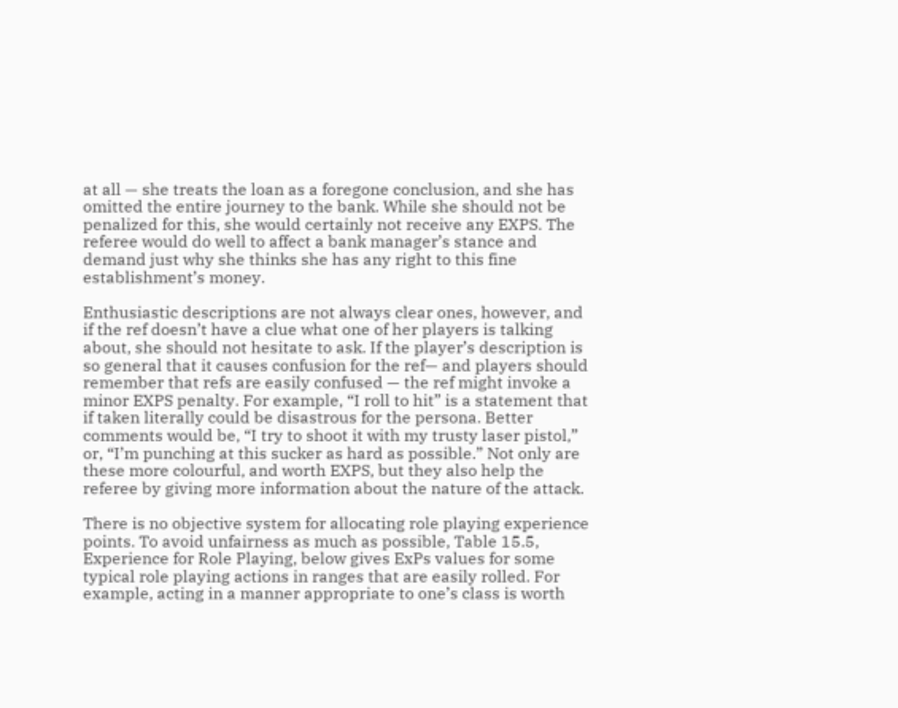at all — she treats the loan as a foregone conclusion, and she has omitted the entire journey to the bank. While she should not be penalized for this, she would certainly not receive any EXPS. The referee would do well to affect a bank manager’s stance and demand just why she thinks she has any right to this fine establishment’s money.

Enthusiastic descriptions are not always clear ones, however, and if the ref doesn’t have a clue what one of her players is talking about, she should not hesitate to ask. If the player’s description is so general that it causes confusion for the ref— and players should remember that refs are easily confused — the ref might invoke a minor EXPS penalty. For example, “I roll to hit” is a statement that if taken literally could be disastrous for the persona. Better comments would be, “I try to shoot it with my trusty laser pistol,” or, “I’m punching at this sucker as hard as possible.” Not only are these more colourful, and worth EXPS, but they also help the referee by giving more information about the nature of the attack.

There is no objective system for allocating role playing experience points. To avoid unfairness as much as possible, Table 15.5, Experience for Role Playing, below gives ExPs values for some typical role playing actions in ranges that are easily rolled. For example, acting in a manner appropriate to one’s class is worth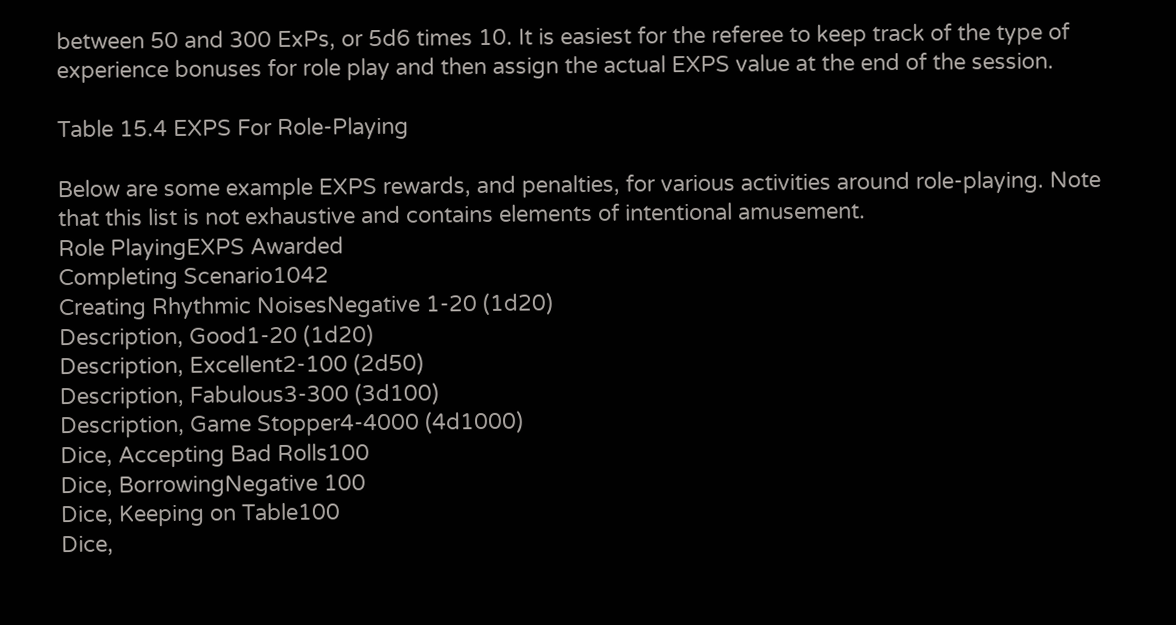between 50 and 300 ExPs, or 5d6 times 10. It is easiest for the referee to keep track of the type of experience bonuses for role play and then assign the actual EXPS value at the end of the session.

Table 15.4 EXPS For Role-Playing

Below are some example EXPS rewards, and penalties, for various activities around role-playing. Note that this list is not exhaustive and contains elements of intentional amusement.
Role PlayingEXPS Awarded
Completing Scenario1042
Creating Rhythmic NoisesNegative 1-20 (1d20)
Description, Good1-20 (1d20)
Description, Excellent2-100 (2d50)
Description, Fabulous3-300 (3d100)
Description, Game Stopper4-4000 (4d1000)
Dice, Accepting Bad Rolls100
Dice, BorrowingNegative 100
Dice, Keeping on Table100
Dice,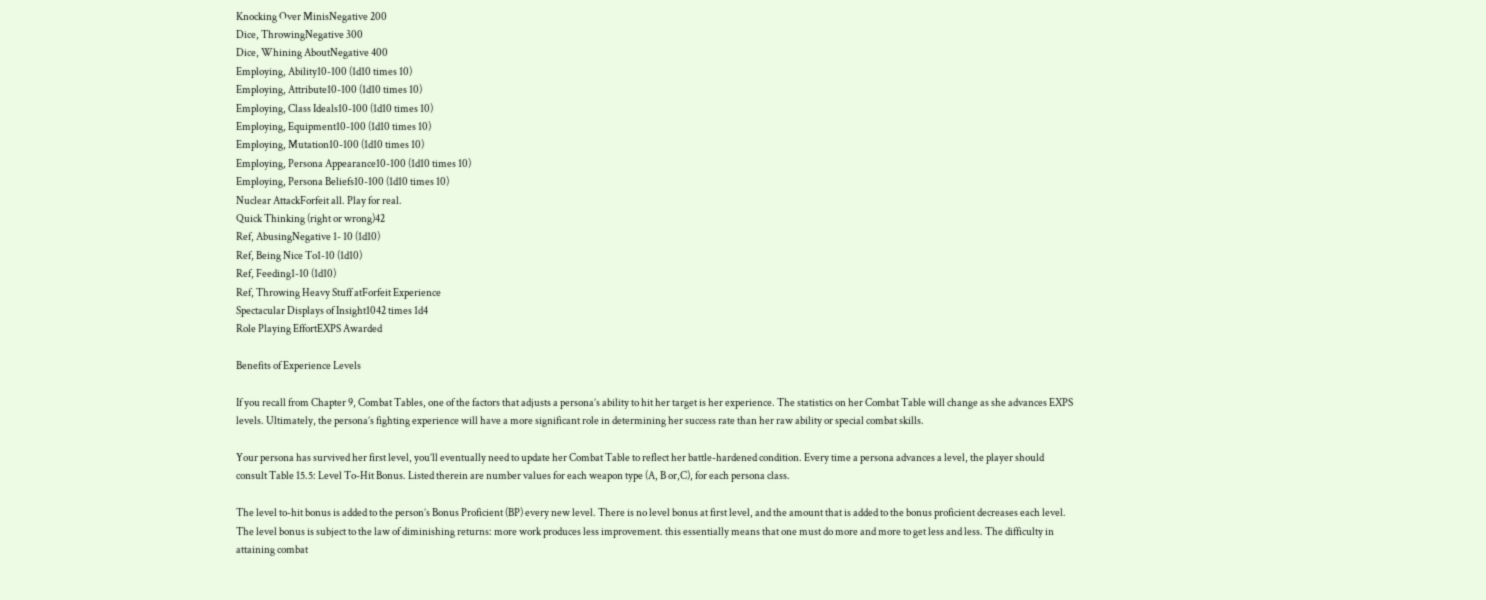Knocking Over MinisNegative 200
Dice, ThrowingNegative 300
Dice, Whining AboutNegative 400
Employing, Ability10-100 (1d10 times 10)
Employing, Attribute10-100 (1d10 times 10)
Employing, Class Ideals10-100 (1d10 times 10)
Employing, Equipment10-100 (1d10 times 10)
Employing, Mutation10-100 (1d10 times 10)
Employing, Persona Appearance10-100 (1d10 times 10)
Employing, Persona Beliefs10-100 (1d10 times 10)
Nuclear AttackForfeit all. Play for real.
Quick Thinking (right or wrong)42
Ref, AbusingNegative 1- 10 (1d10)
Ref, Being Nice To1-10 (1d10)
Ref, Feeding1-10 (1d10)
Ref, Throwing Heavy Stuff atForfeit Experience
Spectacular Displays of Insight1042 times 1d4
Role Playing EffortEXPS Awarded

Benefits of Experience Levels

If you recall from Chapter 9, Combat Tables, one of the factors that adjusts a persona’s ability to hit her target is her experience. The statistics on her Combat Table will change as she advances EXPS levels. Ultimately, the persona’s fighting experience will have a more significant role in determining her success rate than her raw ability or special combat skills.

Your persona has survived her first level, you’ll eventually need to update her Combat Table to reflect her battle-hardened condition. Every time a persona advances a level, the player should consult Table 15.5: Level To-Hit Bonus. Listed therein are number values for each weapon type (A, B or,C), for each persona class.

The level to-hit bonus is added to the person’s Bonus Proficient (BP) every new level. There is no level bonus at first level, and the amount that is added to the bonus proficient decreases each level. The level bonus is subject to the law of diminishing returns: more work produces less improvement. this essentially means that one must do more and more to get less and less. The difficulty in attaining combat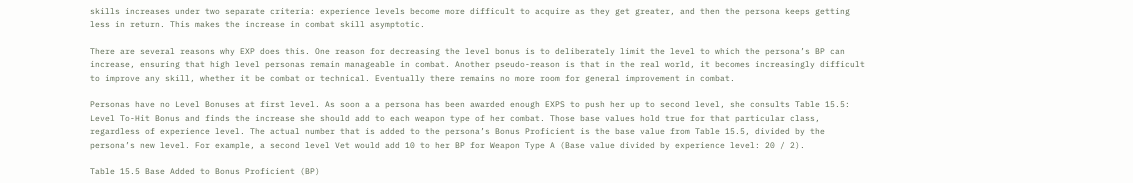skills increases under two separate criteria: experience levels become more difficult to acquire as they get greater, and then the persona keeps getting less in return. This makes the increase in combat skill asymptotic.

There are several reasons why EXP does this. One reason for decreasing the level bonus is to deliberately limit the level to which the persona’s BP can increase, ensuring that high level personas remain manageable in combat. Another pseudo-reason is that in the real world, it becomes increasingly difficult to improve any skill, whether it be combat or technical. Eventually there remains no more room for general improvement in combat.

Personas have no Level Bonuses at first level. As soon a a persona has been awarded enough EXPS to push her up to second level, she consults Table 15.5: Level To-Hit Bonus and finds the increase she should add to each weapon type of her combat. Those base values hold true for that particular class, regardless of experience level. The actual number that is added to the persona’s Bonus Proficient is the base value from Table 15.5, divided by the persona’s new level. For example, a second level Vet would add 10 to her BP for Weapon Type A (Base value divided by experience level: 20 / 2).

Table 15.5 Base Added to Bonus Proficient (BP)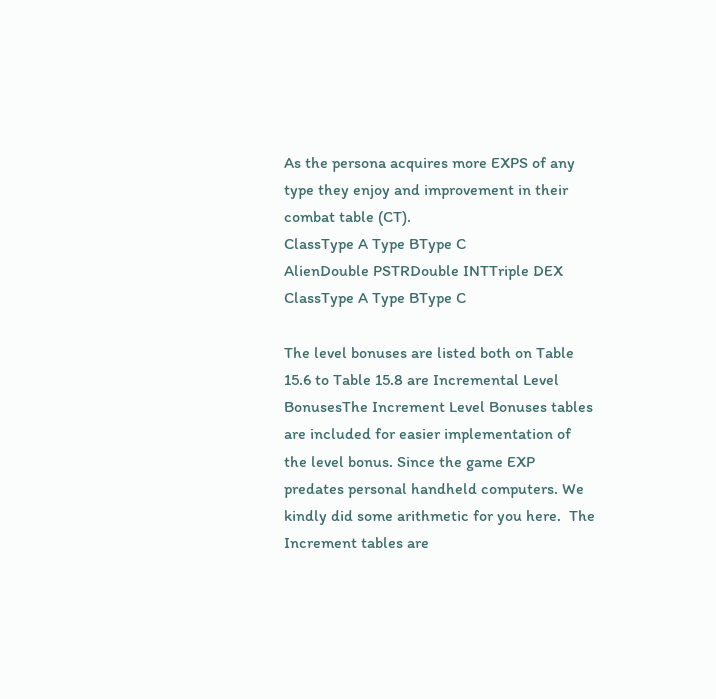As the persona acquires more EXPS of any type they enjoy and improvement in their combat table (CT).
ClassType A Type BType C
AlienDouble PSTRDouble INTTriple DEX
ClassType A Type BType C

The level bonuses are listed both on Table 15.6 to Table 15.8 are Incremental Level BonusesThe Increment Level Bonuses tables are included for easier implementation of the level bonus. Since the game EXP predates personal handheld computers. We kindly did some arithmetic for you here.  The Increment tables are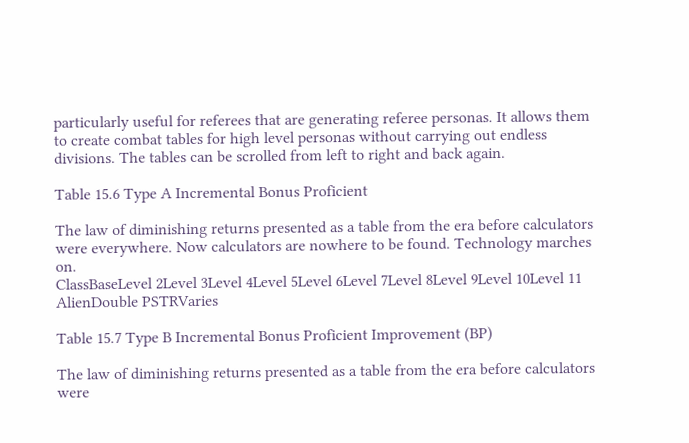particularly useful for referees that are generating referee personas. It allows them to create combat tables for high level personas without carrying out endless divisions. The tables can be scrolled from left to right and back again.

Table 15.6 Type A Incremental Bonus Proficient

The law of diminishing returns presented as a table from the era before calculators were everywhere. Now calculators are nowhere to be found. Technology marches on.
ClassBaseLevel 2Level 3Level 4Level 5Level 6Level 7Level 8Level 9Level 10Level 11
AlienDouble PSTRVaries

Table 15.7 Type B Incremental Bonus Proficient Improvement (BP)

The law of diminishing returns presented as a table from the era before calculators were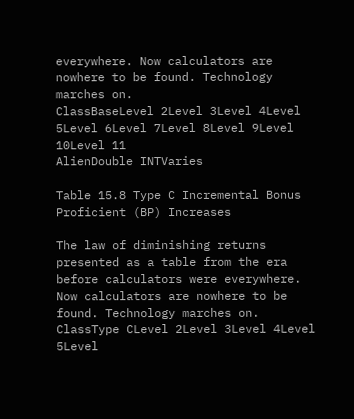everywhere. Now calculators are nowhere to be found. Technology marches on.
ClassBaseLevel 2Level 3Level 4Level 5Level 6Level 7Level 8Level 9Level 10Level 11
AlienDouble INTVaries

Table 15.8 Type C Incremental Bonus Proficient (BP) Increases

The law of diminishing returns presented as a table from the era before calculators were everywhere. Now calculators are nowhere to be found. Technology marches on.
ClassType CLevel 2Level 3Level 4Level 5Level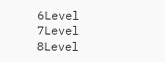6Level 7Level 8Level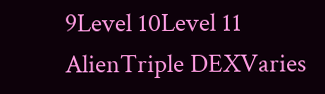9Level 10Level 11
AlienTriple DEXVaries